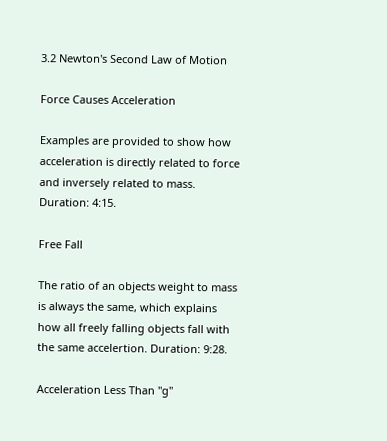3.2 Newton's Second Law of Motion

Force Causes Acceleration

Examples are provided to show how acceleration is directly related to force and inversely related to mass. Duration: 4:15.

Free Fall

The ratio of an objects weight to mass is always the same, which explains how all freely falling objects fall with the same accelertion. Duration: 9:28.

Acceleration Less Than "g"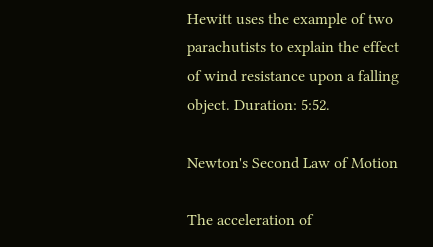Hewitt uses the example of two parachutists to explain the effect of wind resistance upon a falling object. Duration: 5:52.

Newton's Second Law of Motion

The acceleration of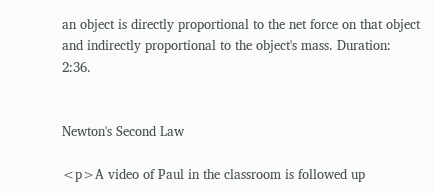an object is directly proportional to the net force on that object and indirectly proportional to the object's mass. Duration: 2:36.


Newton's Second Law

<p>A video of Paul in the classroom is followed up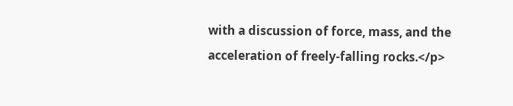with a discussion of force, mass, and the acceleration of freely-falling rocks.</p>